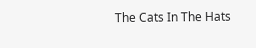The Cats In The Hats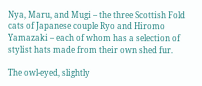Nya, Maru, and Mugi – the three Scottish Fold cats of Japanese couple Ryo and Hiromo Yamazaki – each of whom has a selection of stylist hats made from their own shed fur.

The owl-eyed, slightly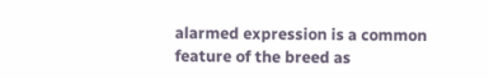alarmed expression is a common feature of the breed as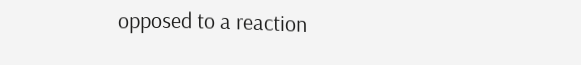opposed to a reaction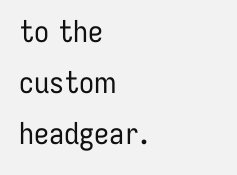to the custom headgear.